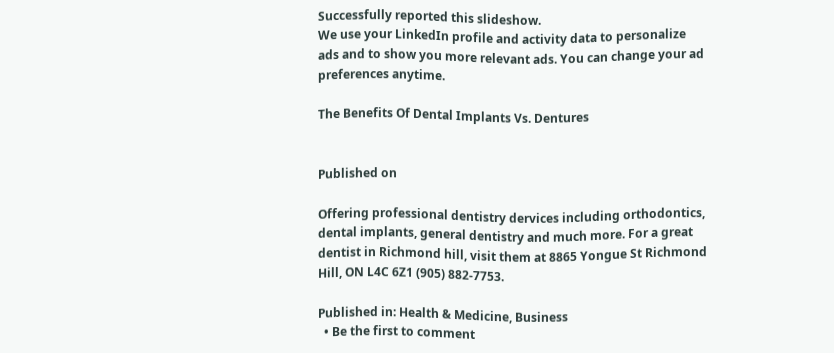Successfully reported this slideshow.
We use your LinkedIn profile and activity data to personalize ads and to show you more relevant ads. You can change your ad preferences anytime.

The Benefits Of Dental Implants Vs. Dentures


Published on

Offering professional dentistry dervices including orthodontics, dental implants, general dentistry and much more. For a great dentist in Richmond hill, visit them at 8865 Yongue St Richmond Hill, ON L4C 6Z1 (905) 882-7753.

Published in: Health & Medicine, Business
  • Be the first to comment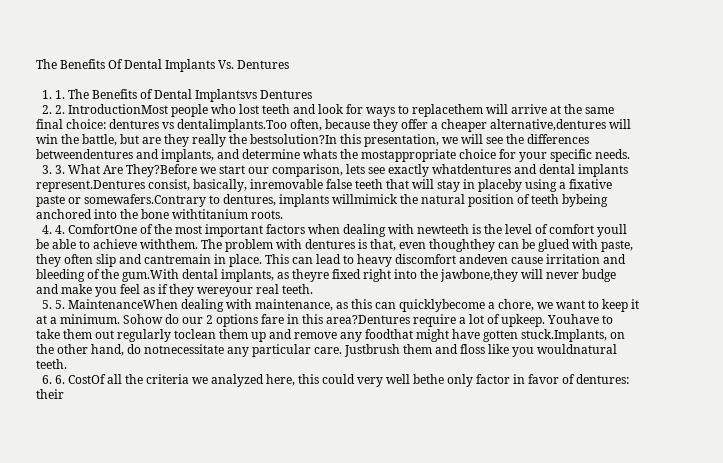The Benefits Of Dental Implants Vs. Dentures

  1. 1. The Benefits of Dental Implantsvs Dentures
  2. 2. IntroductionMost people who lost teeth and look for ways to replacethem will arrive at the same final choice: dentures vs dentalimplants.Too often, because they offer a cheaper alternative,dentures will win the battle, but are they really the bestsolution?In this presentation, we will see the differences betweendentures and implants, and determine whats the mostappropriate choice for your specific needs.
  3. 3. What Are They?Before we start our comparison, lets see exactly whatdentures and dental implants represent.Dentures consist, basically, inremovable false teeth that will stay in placeby using a fixative paste or somewafers.Contrary to dentures, implants willmimick the natural position of teeth bybeing anchored into the bone withtitanium roots.
  4. 4. ComfortOne of the most important factors when dealing with newteeth is the level of comfort youll be able to achieve withthem. The problem with dentures is that, even thoughthey can be glued with paste, they often slip and cantremain in place. This can lead to heavy discomfort andeven cause irritation and bleeding of the gum.With dental implants, as theyre fixed right into the jawbone,they will never budge and make you feel as if they wereyour real teeth.
  5. 5. MaintenanceWhen dealing with maintenance, as this can quicklybecome a chore, we want to keep it at a minimum. Sohow do our 2 options fare in this area?Dentures require a lot of upkeep. Youhave to take them out regularly toclean them up and remove any foodthat might have gotten stuck.Implants, on the other hand, do notnecessitate any particular care. Justbrush them and floss like you wouldnatural teeth.
  6. 6. CostOf all the criteria we analyzed here, this could very well bethe only factor in favor of dentures: their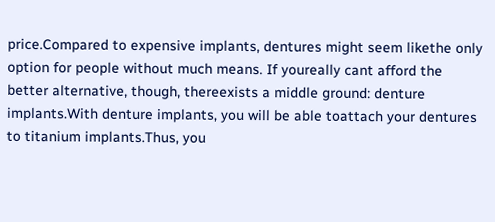price.Compared to expensive implants, dentures might seem likethe only option for people without much means. If youreally cant afford the better alternative, though, thereexists a middle ground: denture implants.With denture implants, you will be able toattach your dentures to titanium implants.Thus, you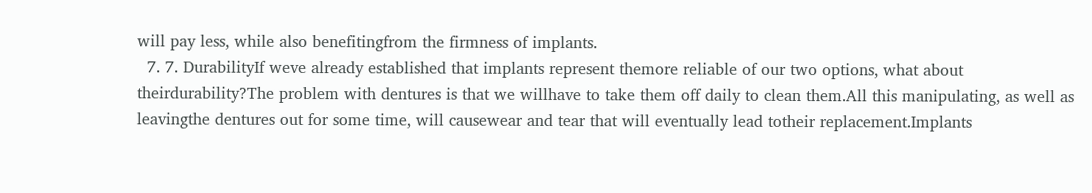will pay less, while also benefitingfrom the firmness of implants.
  7. 7. DurabilityIf weve already established that implants represent themore reliable of our two options, what about theirdurability?The problem with dentures is that we willhave to take them off daily to clean them.All this manipulating, as well as leavingthe dentures out for some time, will causewear and tear that will eventually lead totheir replacement.Implants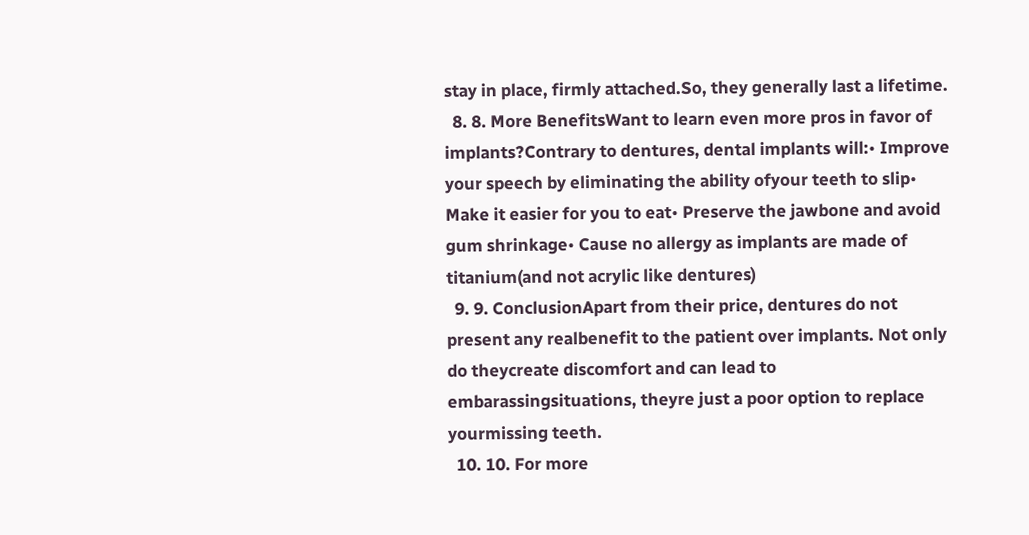stay in place, firmly attached.So, they generally last a lifetime.
  8. 8. More BenefitsWant to learn even more pros in favor of implants?Contrary to dentures, dental implants will:• Improve your speech by eliminating the ability ofyour teeth to slip• Make it easier for you to eat• Preserve the jawbone and avoid gum shrinkage• Cause no allergy as implants are made of titanium(and not acrylic like dentures)
  9. 9. ConclusionApart from their price, dentures do not present any realbenefit to the patient over implants. Not only do theycreate discomfort and can lead to embarassingsituations, theyre just a poor option to replace yourmissing teeth.
  10. 10. For more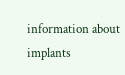information about implants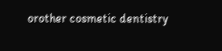orother cosmetic dentistry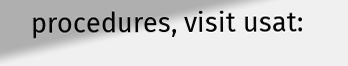procedures, visit usat: